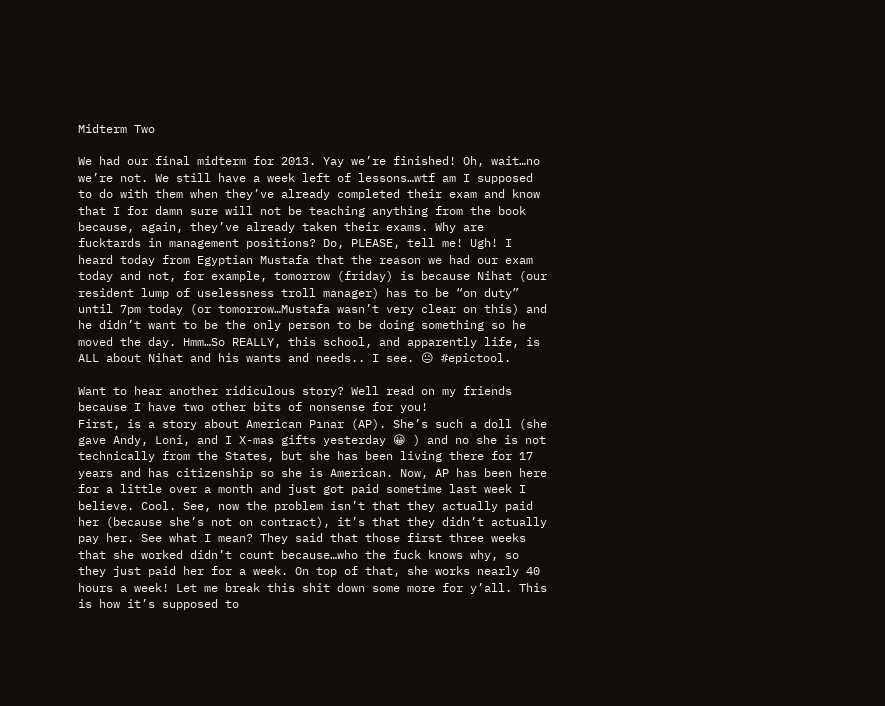Midterm Two

We had our final midterm for 2013. Yay we’re finished! Oh, wait…no we’re not. We still have a week left of lessons…wtf am I supposed to do with them when they’ve already completed their exam and know that I for damn sure will not be teaching anything from the book because, again, they’ve already taken their exams. Why are fucktards in management positions? Do, PLEASE, tell me! Ugh! I heard today from Egyptian Mustafa that the reason we had our exam today and not, for example, tomorrow (friday) is because Nihat (our resident lump of uselessness troll manager) has to be “on duty” until 7pm today (or tomorrow…Mustafa wasn’t very clear on this) and he didn’t want to be the only person to be doing something so he moved the day. Hmm…So REALLY, this school, and apparently life, is ALL about Nihat and his wants and needs.. I see. 😐 #epictool.

Want to hear another ridiculous story? Well read on my friends because I have two other bits of nonsense for you!
First, is a story about American Pınar (AP). She’s such a doll (she gave Andy, Loni, and I X-mas gifts yesterday 😀 ) and no she is not technically from the States, but she has been living there for 17 years and has citizenship so she is American. Now, AP has been here for a little over a month and just got paid sometime last week I believe. Cool. See, now the problem isn’t that they actually paid her (because she’s not on contract), it’s that they didn’t actually pay her. See what I mean? They said that those first three weeks that she worked didn’t count because…who the fuck knows why, so they just paid her for a week. On top of that, she works nearly 40 hours a week! Let me break this shit down some more for y’all. This is how it’s supposed to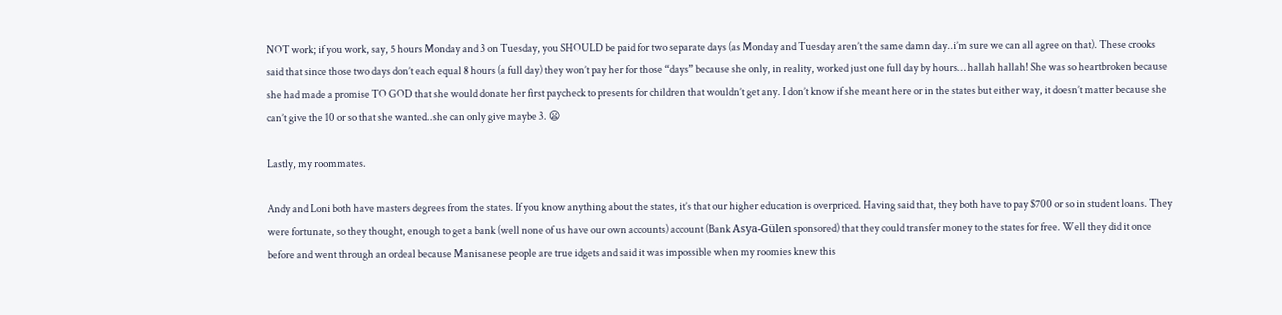NOT work; if you work, say, 5 hours Monday and 3 on Tuesday, you SHOULD be paid for two separate days (as Monday and Tuesday aren’t the same damn day..i’m sure we can all agree on that). These crooks said that since those two days don’t each equal 8 hours (a full day) they won’t pay her for those “days” because she only, in reality, worked just one full day by hours… hallah hallah! She was so heartbroken because she had made a promise TO GOD that she would donate her first paycheck to presents for children that wouldn’t get any. I don’t know if she meant here or in the states but either way, it doesn’t matter because she can’t give the 10 or so that she wanted..she can only give maybe 3. 😦

Lastly, my roommates.

Andy and Loni both have masters degrees from the states. If you know anything about the states, it’s that our higher education is overpriced. Having said that, they both have to pay $700 or so in student loans. They were fortunate, so they thought, enough to get a bank (well none of us have our own accounts) account (Bank Asya-Gülen sponsored) that they could transfer money to the states for free. Well they did it once before and went through an ordeal because Manisanese people are true idgets and said it was impossible when my roomies knew this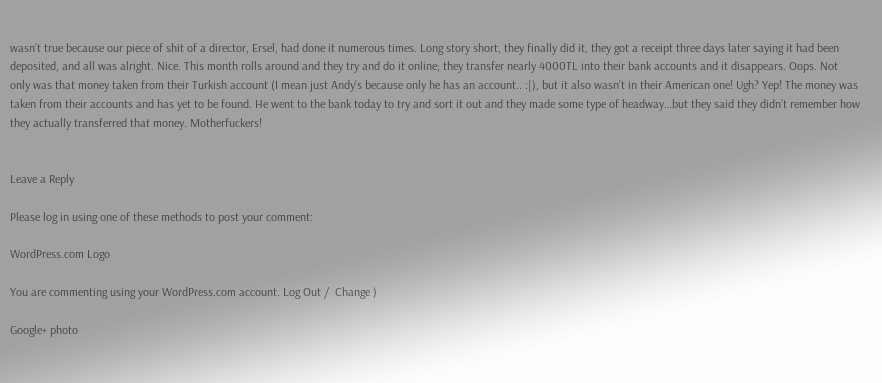wasn’t true because our piece of shit of a director, Ersel, had done it numerous times. Long story short, they finally did it, they got a receipt three days later saying it had been deposited, and all was alright. Nice. This month rolls around and they try and do it online; they transfer nearly 4000TL into their bank accounts and it disappears. Oops. Not only was that money taken from their Turkish account (I mean just Andy’s because only he has an account.. :|), but it also wasn’t in their American one! Ugh? Yep! The money was taken from their accounts and has yet to be found. He went to the bank today to try and sort it out and they made some type of headway…but they said they didn’t remember how they actually transferred that money. Motherfuckers!


Leave a Reply

Please log in using one of these methods to post your comment:

WordPress.com Logo

You are commenting using your WordPress.com account. Log Out /  Change )

Google+ photo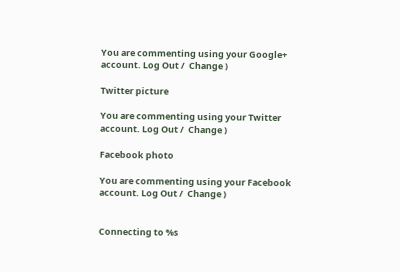You are commenting using your Google+ account. Log Out /  Change )

Twitter picture

You are commenting using your Twitter account. Log Out /  Change )

Facebook photo

You are commenting using your Facebook account. Log Out /  Change )


Connecting to %s